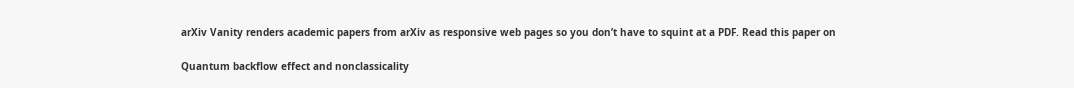arXiv Vanity renders academic papers from arXiv as responsive web pages so you don’t have to squint at a PDF. Read this paper on

Quantum backflow effect and nonclassicality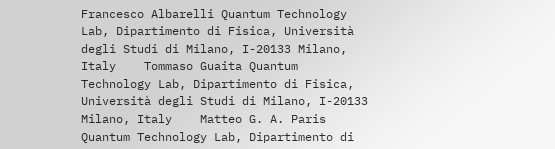Francesco Albarelli Quantum Technology Lab, Dipartimento di Fisica, Università degli Studi di Milano, I-20133 Milano, Italy    Tommaso Guaita Quantum Technology Lab, Dipartimento di Fisica, Università degli Studi di Milano, I-20133 Milano, Italy    Matteo G. A. Paris Quantum Technology Lab, Dipartimento di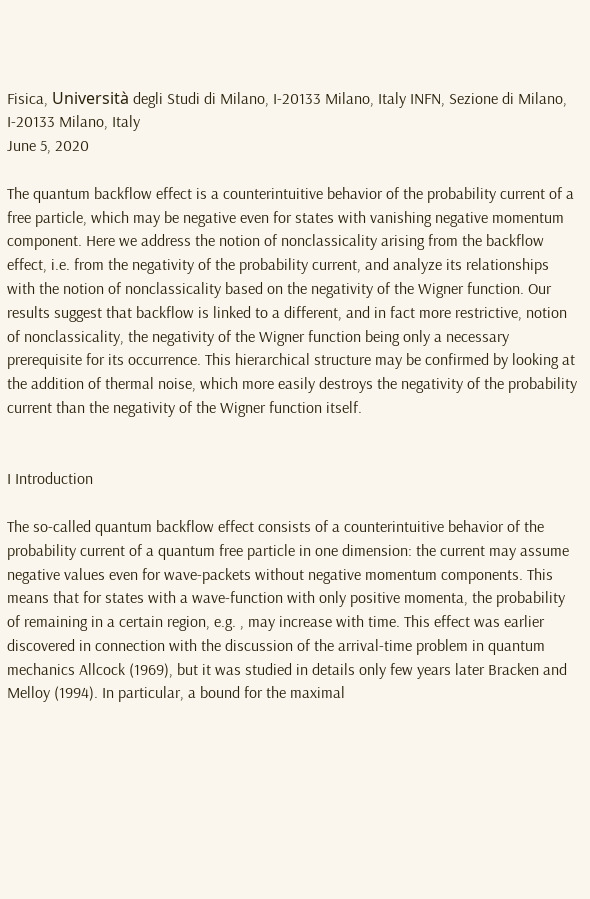Fisica, Università degli Studi di Milano, I-20133 Milano, Italy INFN, Sezione di Milano, I-20133 Milano, Italy
June 5, 2020

The quantum backflow effect is a counterintuitive behavior of the probability current of a free particle, which may be negative even for states with vanishing negative momentum component. Here we address the notion of nonclassicality arising from the backflow effect, i.e. from the negativity of the probability current, and analyze its relationships with the notion of nonclassicality based on the negativity of the Wigner function. Our results suggest that backflow is linked to a different, and in fact more restrictive, notion of nonclassicality, the negativity of the Wigner function being only a necessary prerequisite for its occurrence. This hierarchical structure may be confirmed by looking at the addition of thermal noise, which more easily destroys the negativity of the probability current than the negativity of the Wigner function itself.


I Introduction

The so-called quantum backflow effect consists of a counterintuitive behavior of the probability current of a quantum free particle in one dimension: the current may assume negative values even for wave-packets without negative momentum components. This means that for states with a wave-function with only positive momenta, the probability of remaining in a certain region, e.g. , may increase with time. This effect was earlier discovered in connection with the discussion of the arrival-time problem in quantum mechanics Allcock (1969), but it was studied in details only few years later Bracken and Melloy (1994). In particular, a bound for the maximal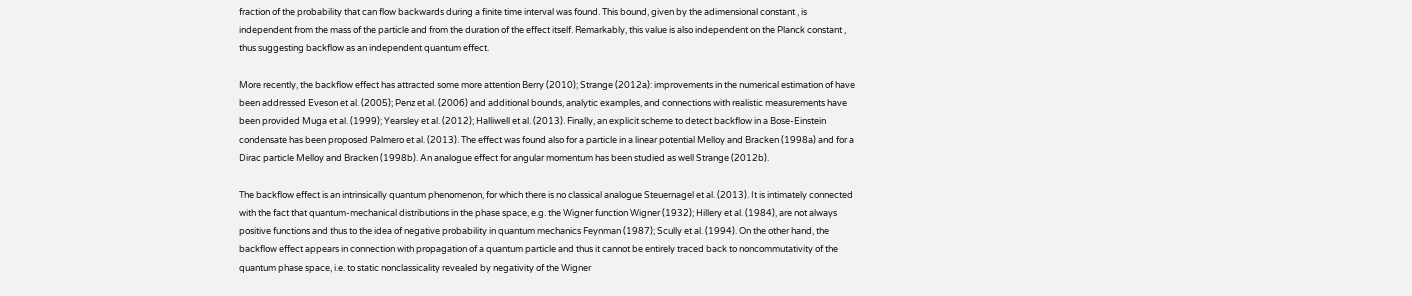fraction of the probability that can flow backwards during a finite time interval was found. This bound, given by the adimensional constant , is independent from the mass of the particle and from the duration of the effect itself. Remarkably, this value is also independent on the Planck constant , thus suggesting backflow as an independent quantum effect.

More recently, the backflow effect has attracted some more attention Berry (2010); Strange (2012a): improvements in the numerical estimation of have been addressed Eveson et al. (2005); Penz et al. (2006) and additional bounds, analytic examples, and connections with realistic measurements have been provided Muga et al. (1999); Yearsley et al. (2012); Halliwell et al. (2013). Finally, an explicit scheme to detect backflow in a Bose-Einstein condensate has been proposed Palmero et al. (2013). The effect was found also for a particle in a linear potential Melloy and Bracken (1998a) and for a Dirac particle Melloy and Bracken (1998b). An analogue effect for angular momentum has been studied as well Strange (2012b).

The backflow effect is an intrinsically quantum phenomenon, for which there is no classical analogue Steuernagel et al. (2013). It is intimately connected with the fact that quantum-mechanical distributions in the phase space, e.g. the Wigner function Wigner (1932); Hillery et al. (1984), are not always positive functions and thus to the idea of negative probability in quantum mechanics Feynman (1987); Scully et al. (1994). On the other hand, the backflow effect appears in connection with propagation of a quantum particle and thus it cannot be entirely traced back to noncommutativity of the quantum phase space, i.e. to static nonclassicality revealed by negativity of the Wigner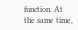function. At the same time,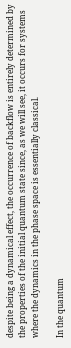despite being a dynamical effect, the occurrence of backflow is entirely determined by the properties of the initial quantum state since, as we will see, it occurs for systems where the dynamics in the phase space is essentially classical.

In the quantum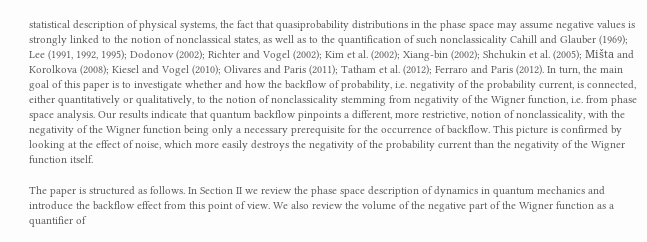statistical description of physical systems, the fact that quasiprobability distributions in the phase space may assume negative values is strongly linked to the notion of nonclassical states, as well as to the quantification of such nonclassicality Cahill and Glauber (1969); Lee (1991, 1992, 1995); Dodonov (2002); Richter and Vogel (2002); Kim et al. (2002); Xiang-bin (2002); Shchukin et al. (2005); Mišta and Korolkova (2008); Kiesel and Vogel (2010); Olivares and Paris (2011); Tatham et al. (2012); Ferraro and Paris (2012). In turn, the main goal of this paper is to investigate whether and how the backflow of probability, i.e. negativity of the probability current, is connected, either quantitatively or qualitatively, to the notion of nonclassicality stemming from negativity of the Wigner function, i.e. from phase space analysis. Our results indicate that quantum backflow pinpoints a different, more restrictive, notion of nonclassicality, with the negativity of the Wigner function being only a necessary prerequisite for the occurrence of backflow. This picture is confirmed by looking at the effect of noise, which more easily destroys the negativity of the probability current than the negativity of the Wigner function itself.

The paper is structured as follows. In Section II we review the phase space description of dynamics in quantum mechanics and introduce the backflow effect from this point of view. We also review the volume of the negative part of the Wigner function as a quantifier of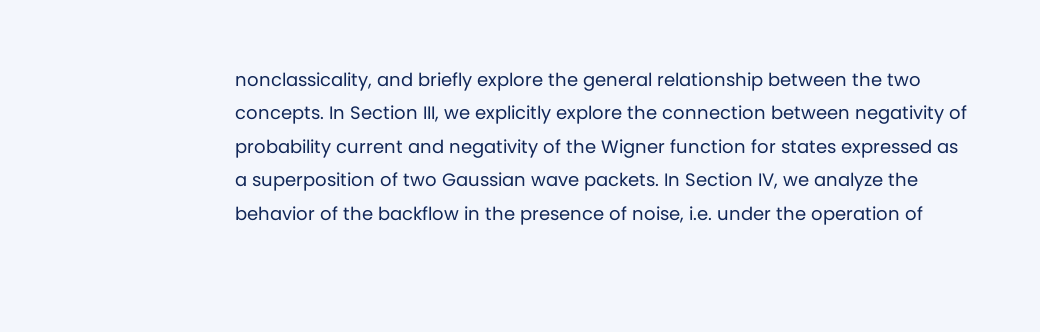nonclassicality, and briefly explore the general relationship between the two concepts. In Section III, we explicitly explore the connection between negativity of probability current and negativity of the Wigner function for states expressed as a superposition of two Gaussian wave packets. In Section IV, we analyze the behavior of the backflow in the presence of noise, i.e. under the operation of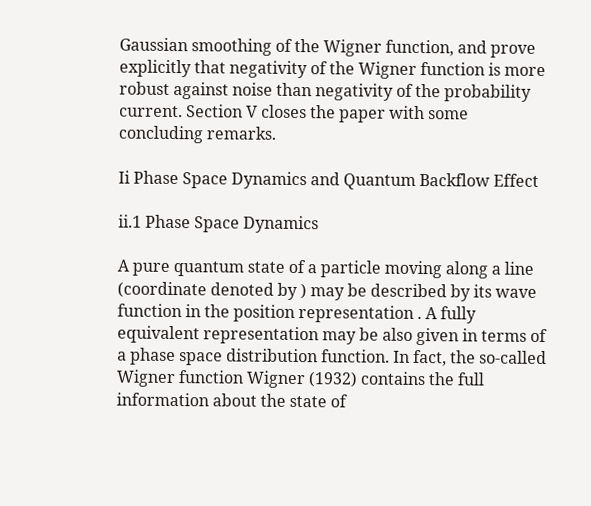Gaussian smoothing of the Wigner function, and prove explicitly that negativity of the Wigner function is more robust against noise than negativity of the probability current. Section V closes the paper with some concluding remarks.

Ii Phase Space Dynamics and Quantum Backflow Effect

ii.1 Phase Space Dynamics

A pure quantum state of a particle moving along a line (coordinate denoted by ) may be described by its wave function in the position representation . A fully equivalent representation may be also given in terms of a phase space distribution function. In fact, the so-called Wigner function Wigner (1932) contains the full information about the state of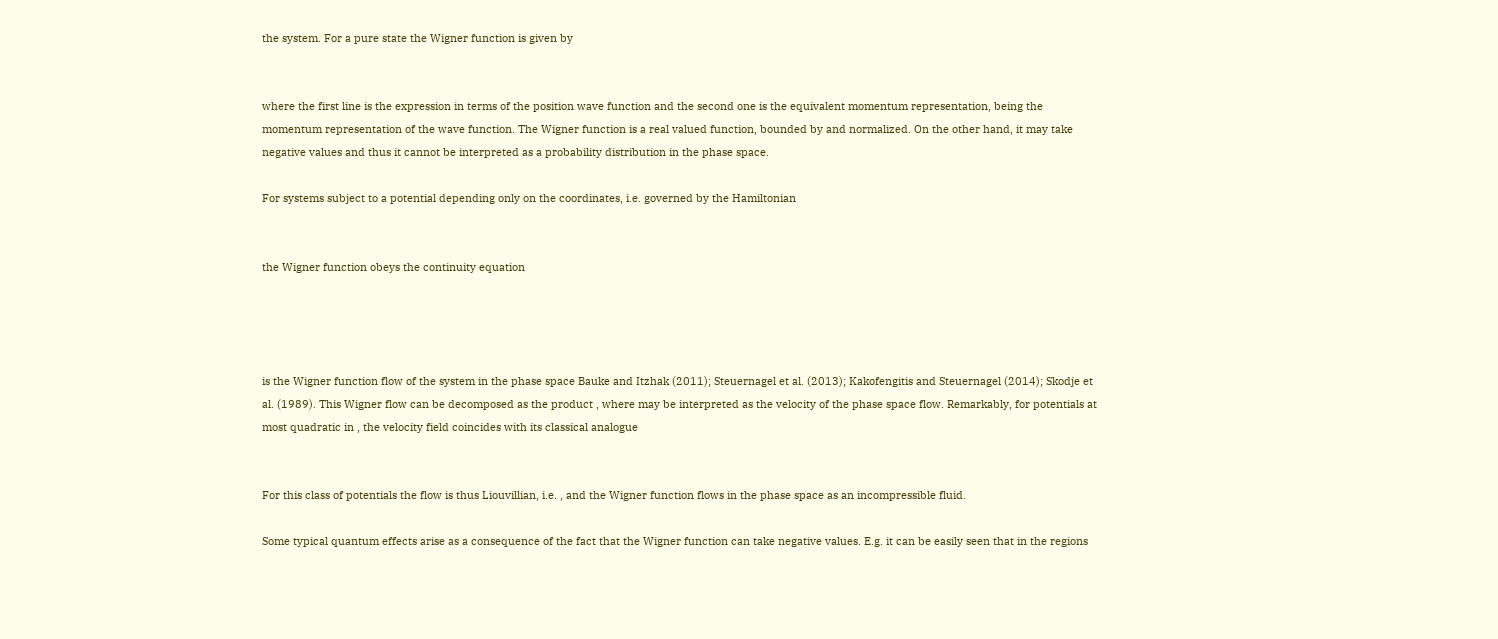the system. For a pure state the Wigner function is given by


where the first line is the expression in terms of the position wave function and the second one is the equivalent momentum representation, being the momentum representation of the wave function. The Wigner function is a real valued function, bounded by and normalized. On the other hand, it may take negative values and thus it cannot be interpreted as a probability distribution in the phase space.

For systems subject to a potential depending only on the coordinates, i.e. governed by the Hamiltonian


the Wigner function obeys the continuity equation




is the Wigner function flow of the system in the phase space Bauke and Itzhak (2011); Steuernagel et al. (2013); Kakofengitis and Steuernagel (2014); Skodje et al. (1989). This Wigner flow can be decomposed as the product , where may be interpreted as the velocity of the phase space flow. Remarkably, for potentials at most quadratic in , the velocity field coincides with its classical analogue


For this class of potentials the flow is thus Liouvillian, i.e. , and the Wigner function flows in the phase space as an incompressible fluid.

Some typical quantum effects arise as a consequence of the fact that the Wigner function can take negative values. E.g. it can be easily seen that in the regions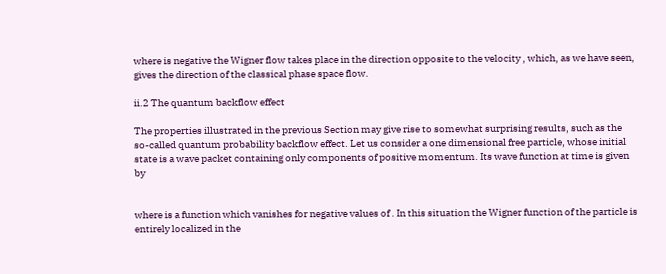where is negative the Wigner flow takes place in the direction opposite to the velocity , which, as we have seen, gives the direction of the classical phase space flow.

ii.2 The quantum backflow effect

The properties illustrated in the previous Section may give rise to somewhat surprising results, such as the so-called quantum probability backflow effect. Let us consider a one dimensional free particle, whose initial state is a wave packet containing only components of positive momentum. Its wave function at time is given by


where is a function which vanishes for negative values of . In this situation the Wigner function of the particle is entirely localized in the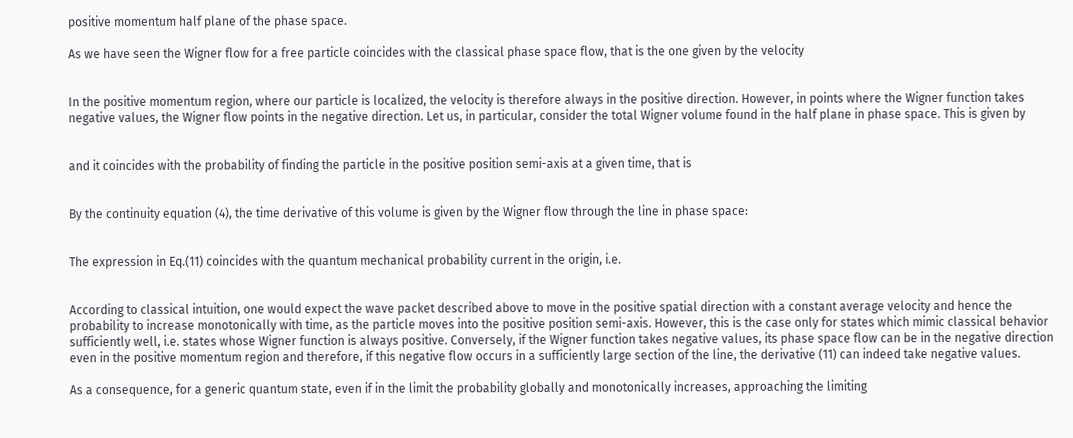positive momentum half plane of the phase space.

As we have seen the Wigner flow for a free particle coincides with the classical phase space flow, that is the one given by the velocity


In the positive momentum region, where our particle is localized, the velocity is therefore always in the positive direction. However, in points where the Wigner function takes negative values, the Wigner flow points in the negative direction. Let us, in particular, consider the total Wigner volume found in the half plane in phase space. This is given by


and it coincides with the probability of finding the particle in the positive position semi-axis at a given time, that is


By the continuity equation (4), the time derivative of this volume is given by the Wigner flow through the line in phase space:


The expression in Eq.(11) coincides with the quantum mechanical probability current in the origin, i.e.


According to classical intuition, one would expect the wave packet described above to move in the positive spatial direction with a constant average velocity and hence the probability to increase monotonically with time, as the particle moves into the positive position semi-axis. However, this is the case only for states which mimic classical behavior sufficiently well, i.e. states whose Wigner function is always positive. Conversely, if the Wigner function takes negative values, its phase space flow can be in the negative direction even in the positive momentum region and therefore, if this negative flow occurs in a sufficiently large section of the line, the derivative (11) can indeed take negative values.

As a consequence, for a generic quantum state, even if in the limit the probability globally and monotonically increases, approaching the limiting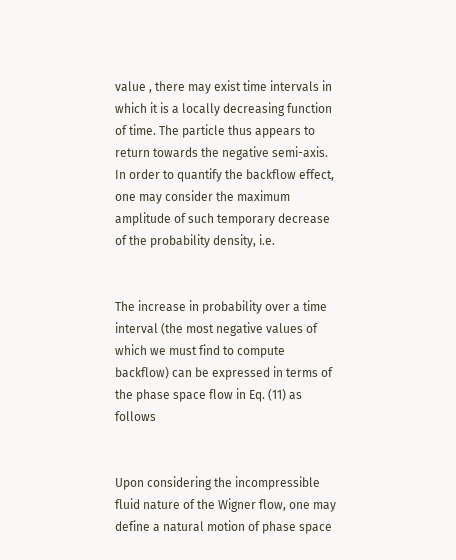value , there may exist time intervals in which it is a locally decreasing function of time. The particle thus appears to return towards the negative semi-axis. In order to quantify the backflow effect, one may consider the maximum amplitude of such temporary decrease of the probability density, i.e.


The increase in probability over a time interval (the most negative values of which we must find to compute backflow) can be expressed in terms of the phase space flow in Eq. (11) as follows


Upon considering the incompressible fluid nature of the Wigner flow, one may define a natural motion of phase space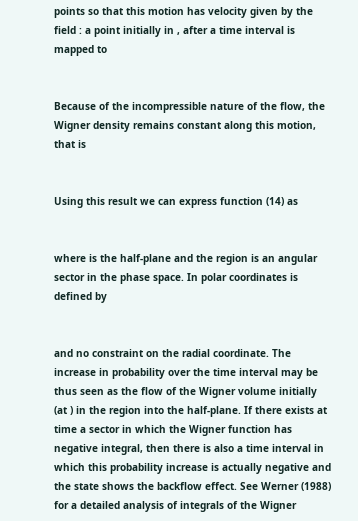points so that this motion has velocity given by the field : a point initially in , after a time interval is mapped to


Because of the incompressible nature of the flow, the Wigner density remains constant along this motion, that is


Using this result we can express function (14) as


where is the half-plane and the region is an angular sector in the phase space. In polar coordinates is defined by


and no constraint on the radial coordinate. The increase in probability over the time interval may be thus seen as the flow of the Wigner volume initially (at ) in the region into the half-plane. If there exists at time a sector in which the Wigner function has negative integral, then there is also a time interval in which this probability increase is actually negative and the state shows the backflow effect. See Werner (1988) for a detailed analysis of integrals of the Wigner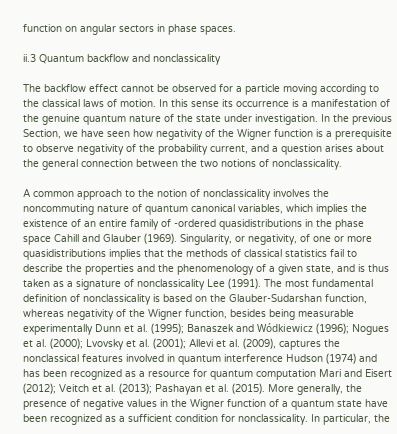function on angular sectors in phase spaces.

ii.3 Quantum backflow and nonclassicality

The backflow effect cannot be observed for a particle moving according to the classical laws of motion. In this sense its occurrence is a manifestation of the genuine quantum nature of the state under investigation. In the previous Section, we have seen how negativity of the Wigner function is a prerequisite to observe negativity of the probability current, and a question arises about the general connection between the two notions of nonclassicality.

A common approach to the notion of nonclassicality involves the noncommuting nature of quantum canonical variables, which implies the existence of an entire family of -ordered quasidistributions in the phase space Cahill and Glauber (1969). Singularity, or negativity, of one or more quasidistributions implies that the methods of classical statistics fail to describe the properties and the phenomenology of a given state, and is thus taken as a signature of nonclassicality Lee (1991). The most fundamental definition of nonclassicality is based on the Glauber-Sudarshan function, whereas negativity of the Wigner function, besides being measurable experimentally Dunn et al. (1995); Banaszek and Wódkiewicz (1996); Nogues et al. (2000); Lvovsky et al. (2001); Allevi et al. (2009), captures the nonclassical features involved in quantum interference Hudson (1974) and has been recognized as a resource for quantum computation Mari and Eisert (2012); Veitch et al. (2013); Pashayan et al. (2015). More generally, the presence of negative values in the Wigner function of a quantum state have been recognized as a sufficient condition for nonclassicality. In particular, the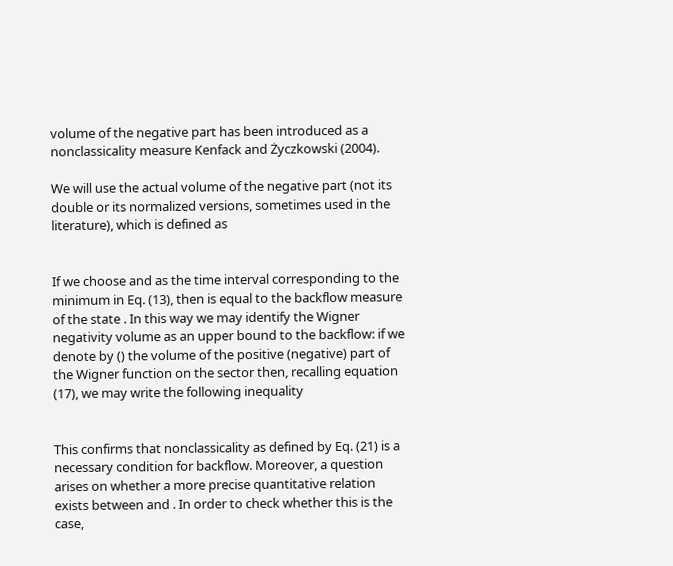volume of the negative part has been introduced as a nonclassicality measure Kenfack and Życzkowski (2004).

We will use the actual volume of the negative part (not its double or its normalized versions, sometimes used in the literature), which is defined as


If we choose and as the time interval corresponding to the minimum in Eq. (13), then is equal to the backflow measure of the state . In this way we may identify the Wigner negativity volume as an upper bound to the backflow: if we denote by () the volume of the positive (negative) part of the Wigner function on the sector then, recalling equation (17), we may write the following inequality


This confirms that nonclassicality as defined by Eq. (21) is a necessary condition for backflow. Moreover, a question arises on whether a more precise quantitative relation exists between and . In order to check whether this is the case,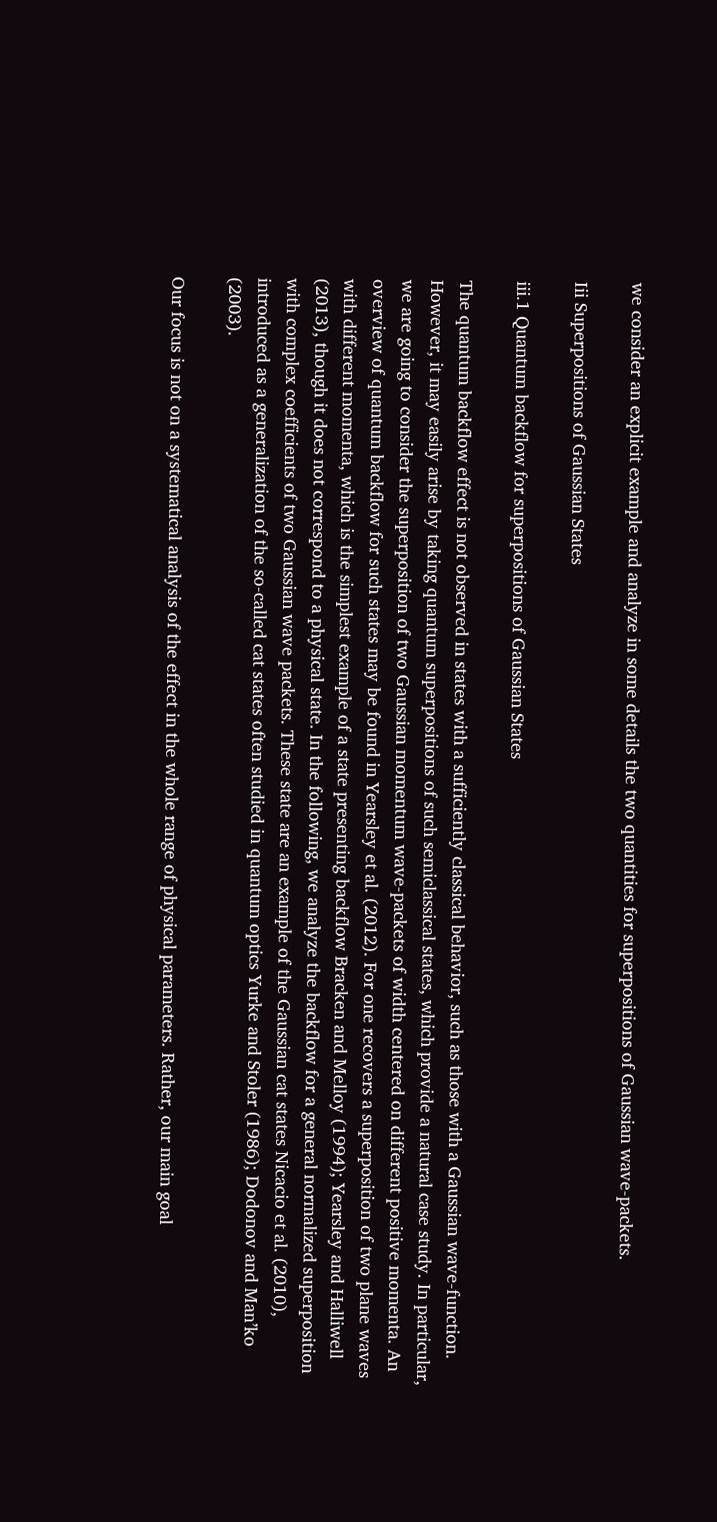we consider an explicit example and analyze in some details the two quantities for superpositions of Gaussian wave-packets.

Iii Superpositions of Gaussian States

iii.1 Quantum backflow for superpositions of Gaussian States

The quantum backflow effect is not observed in states with a sufficiently classical behavior, such as those with a Gaussian wave-function. However, it may easily arise by taking quantum superpositions of such semiclassical states, which provide a natural case study. In particular, we are going to consider the superposition of two Gaussian momentum wave-packets of width centered on different positive momenta. An overview of quantum backflow for such states may be found in Yearsley et al. (2012). For one recovers a superposition of two plane waves with different momenta, which is the simplest example of a state presenting backflow Bracken and Melloy (1994); Yearsley and Halliwell (2013), though it does not correspond to a physical state. In the following, we analyze the backflow for a general normalized superposition with complex coefficients of two Gaussian wave packets. These state are an example of the Gaussian cat states Nicacio et al. (2010), introduced as a generalization of the so-called cat states often studied in quantum optics Yurke and Stoler (1986); Dodonov and Man’ko (2003).

Our focus is not on a systematical analysis of the effect in the whole range of physical parameters. Rather, our main goal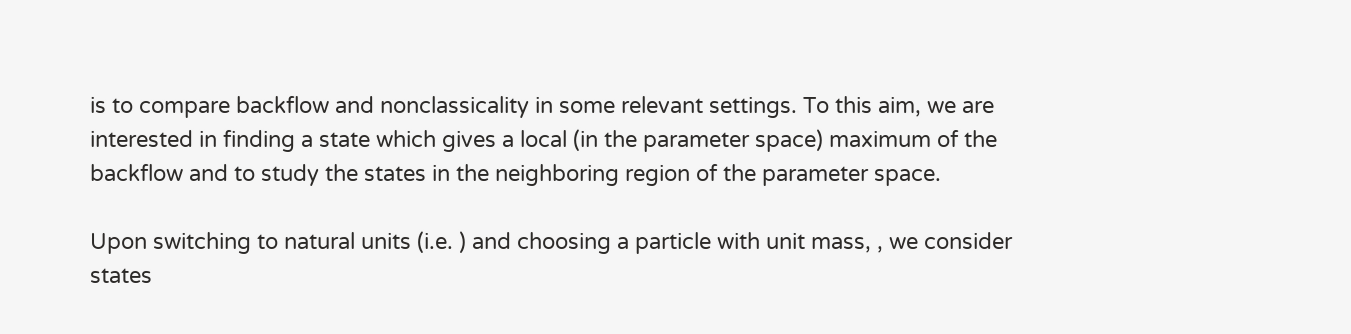is to compare backflow and nonclassicality in some relevant settings. To this aim, we are interested in finding a state which gives a local (in the parameter space) maximum of the backflow and to study the states in the neighboring region of the parameter space.

Upon switching to natural units (i.e. ) and choosing a particle with unit mass, , we consider states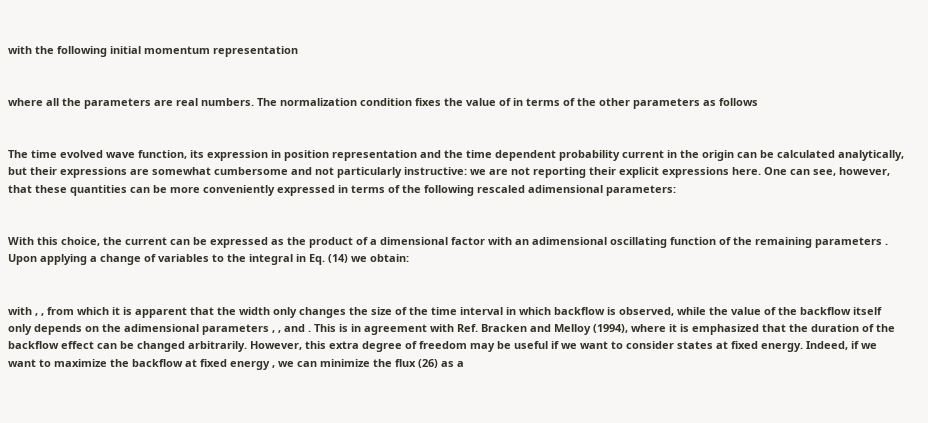with the following initial momentum representation


where all the parameters are real numbers. The normalization condition fixes the value of in terms of the other parameters as follows


The time evolved wave function, its expression in position representation and the time dependent probability current in the origin can be calculated analytically, but their expressions are somewhat cumbersome and not particularly instructive: we are not reporting their explicit expressions here. One can see, however, that these quantities can be more conveniently expressed in terms of the following rescaled adimensional parameters:


With this choice, the current can be expressed as the product of a dimensional factor with an adimensional oscillating function of the remaining parameters . Upon applying a change of variables to the integral in Eq. (14) we obtain:


with , , from which it is apparent that the width only changes the size of the time interval in which backflow is observed, while the value of the backflow itself only depends on the adimensional parameters , , and . This is in agreement with Ref. Bracken and Melloy (1994), where it is emphasized that the duration of the backflow effect can be changed arbitrarily. However, this extra degree of freedom may be useful if we want to consider states at fixed energy. Indeed, if we want to maximize the backflow at fixed energy , we can minimize the flux (26) as a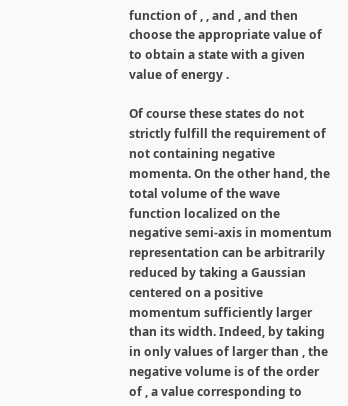function of , , and , and then choose the appropriate value of to obtain a state with a given value of energy .

Of course these states do not strictly fulfill the requirement of not containing negative momenta. On the other hand, the total volume of the wave function localized on the negative semi-axis in momentum representation can be arbitrarily reduced by taking a Gaussian centered on a positive momentum sufficiently larger than its width. Indeed, by taking in only values of larger than , the negative volume is of the order of , a value corresponding to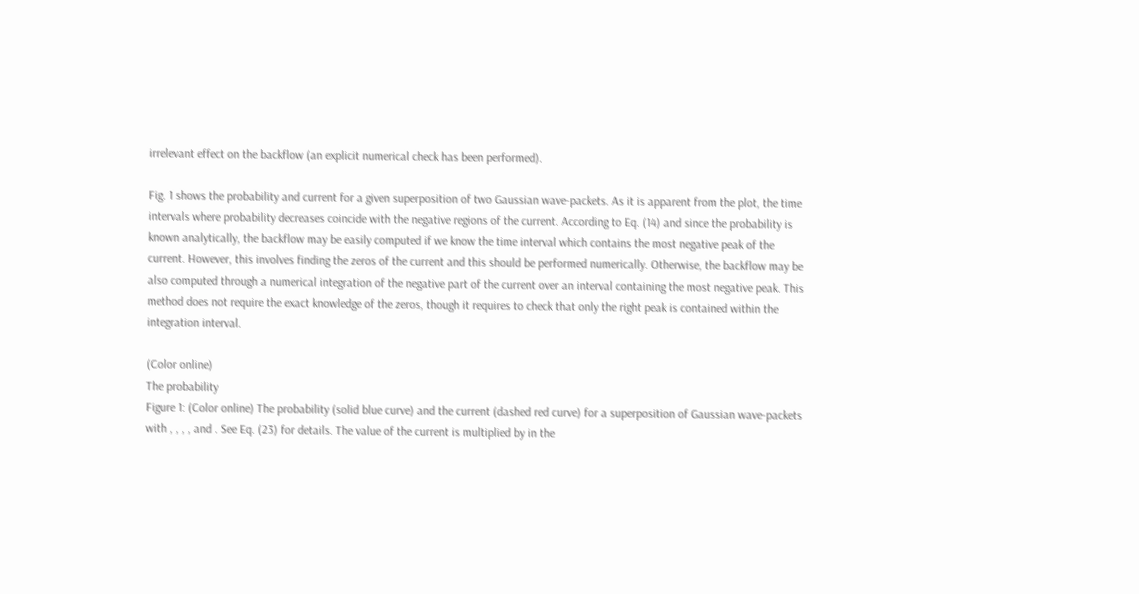irrelevant effect on the backflow (an explicit numerical check has been performed).

Fig. 1 shows the probability and current for a given superposition of two Gaussian wave-packets. As it is apparent from the plot, the time intervals where probability decreases coincide with the negative regions of the current. According to Eq. (14) and since the probability is known analytically, the backflow may be easily computed if we know the time interval which contains the most negative peak of the current. However, this involves finding the zeros of the current and this should be performed numerically. Otherwise, the backflow may be also computed through a numerical integration of the negative part of the current over an interval containing the most negative peak. This method does not require the exact knowledge of the zeros, though it requires to check that only the right peak is contained within the integration interval.

(Color online)
The probability
Figure 1: (Color online) The probability (solid blue curve) and the current (dashed red curve) for a superposition of Gaussian wave-packets with , , , , and . See Eq. (23) for details. The value of the current is multiplied by in the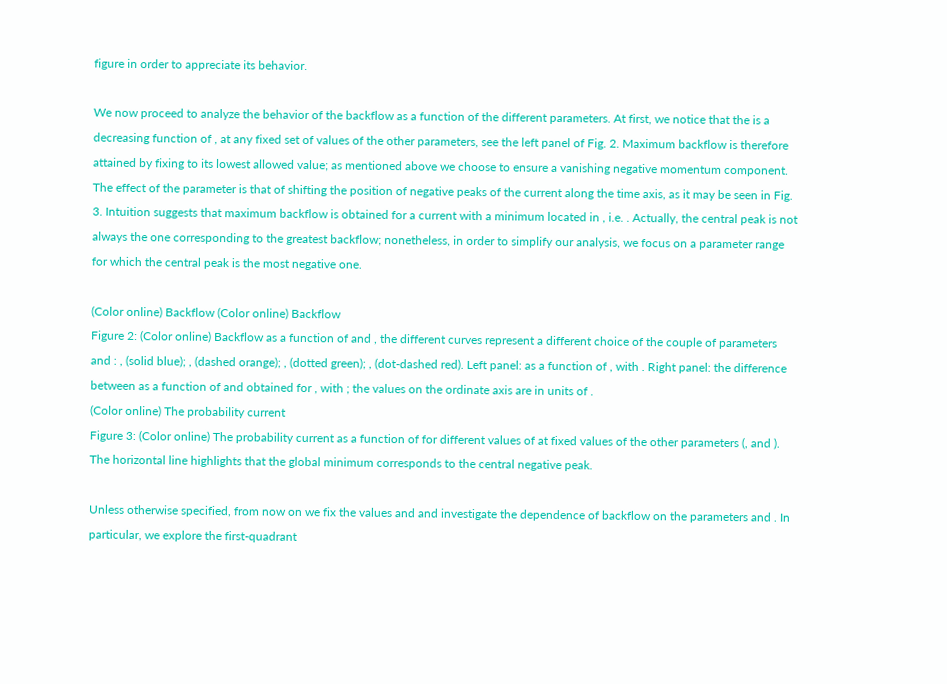figure in order to appreciate its behavior.

We now proceed to analyze the behavior of the backflow as a function of the different parameters. At first, we notice that the is a decreasing function of , at any fixed set of values of the other parameters, see the left panel of Fig. 2. Maximum backflow is therefore attained by fixing to its lowest allowed value; as mentioned above we choose to ensure a vanishing negative momentum component. The effect of the parameter is that of shifting the position of negative peaks of the current along the time axis, as it may be seen in Fig. 3. Intuition suggests that maximum backflow is obtained for a current with a minimum located in , i.e. . Actually, the central peak is not always the one corresponding to the greatest backflow; nonetheless, in order to simplify our analysis, we focus on a parameter range for which the central peak is the most negative one.

(Color online) Backflow (Color online) Backflow
Figure 2: (Color online) Backflow as a function of and , the different curves represent a different choice of the couple of parameters and : , (solid blue); , (dashed orange); , (dotted green); , (dot-dashed red). Left panel: as a function of , with . Right panel: the difference between as a function of and obtained for , with ; the values on the ordinate axis are in units of .
(Color online) The probability current
Figure 3: (Color online) The probability current as a function of for different values of at fixed values of the other parameters (, and ). The horizontal line highlights that the global minimum corresponds to the central negative peak.

Unless otherwise specified, from now on we fix the values and and investigate the dependence of backflow on the parameters and . In particular, we explore the first-quadrant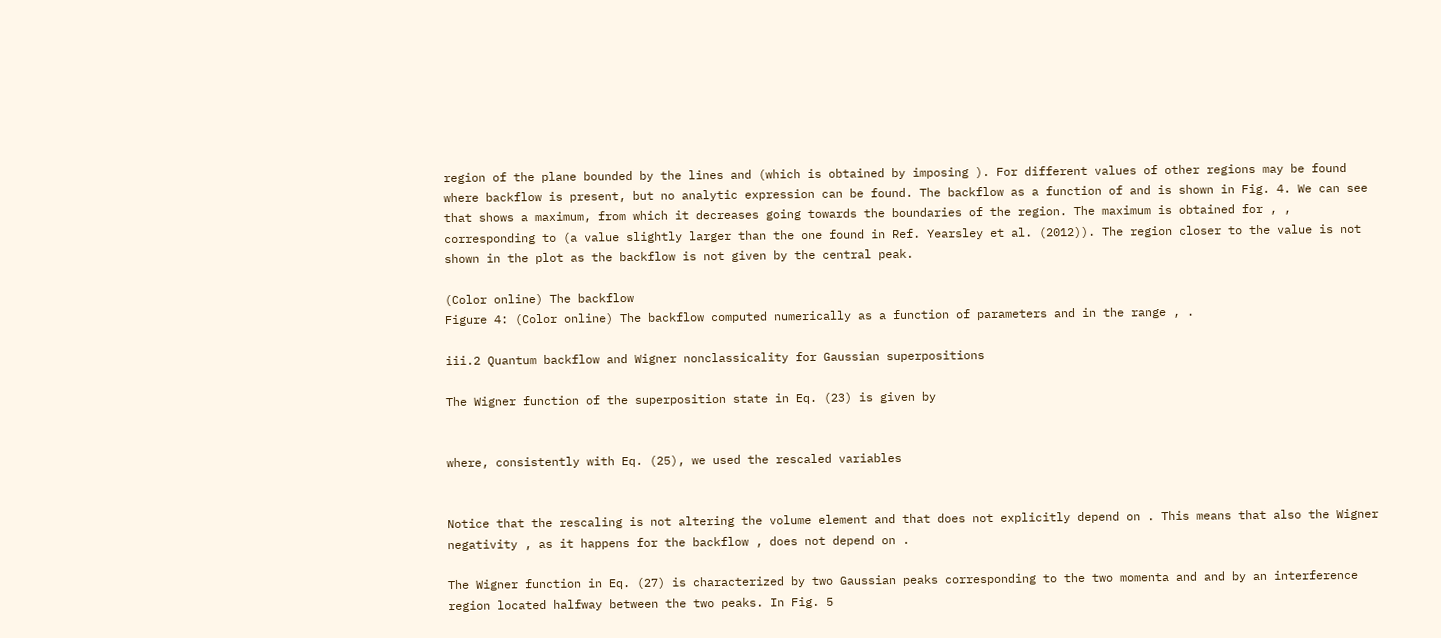region of the plane bounded by the lines and (which is obtained by imposing ). For different values of other regions may be found where backflow is present, but no analytic expression can be found. The backflow as a function of and is shown in Fig. 4. We can see that shows a maximum, from which it decreases going towards the boundaries of the region. The maximum is obtained for , , corresponding to (a value slightly larger than the one found in Ref. Yearsley et al. (2012)). The region closer to the value is not shown in the plot as the backflow is not given by the central peak.

(Color online) The backflow
Figure 4: (Color online) The backflow computed numerically as a function of parameters and in the range , .

iii.2 Quantum backflow and Wigner nonclassicality for Gaussian superpositions

The Wigner function of the superposition state in Eq. (23) is given by


where, consistently with Eq. (25), we used the rescaled variables


Notice that the rescaling is not altering the volume element and that does not explicitly depend on . This means that also the Wigner negativity , as it happens for the backflow , does not depend on .

The Wigner function in Eq. (27) is characterized by two Gaussian peaks corresponding to the two momenta and and by an interference region located halfway between the two peaks. In Fig. 5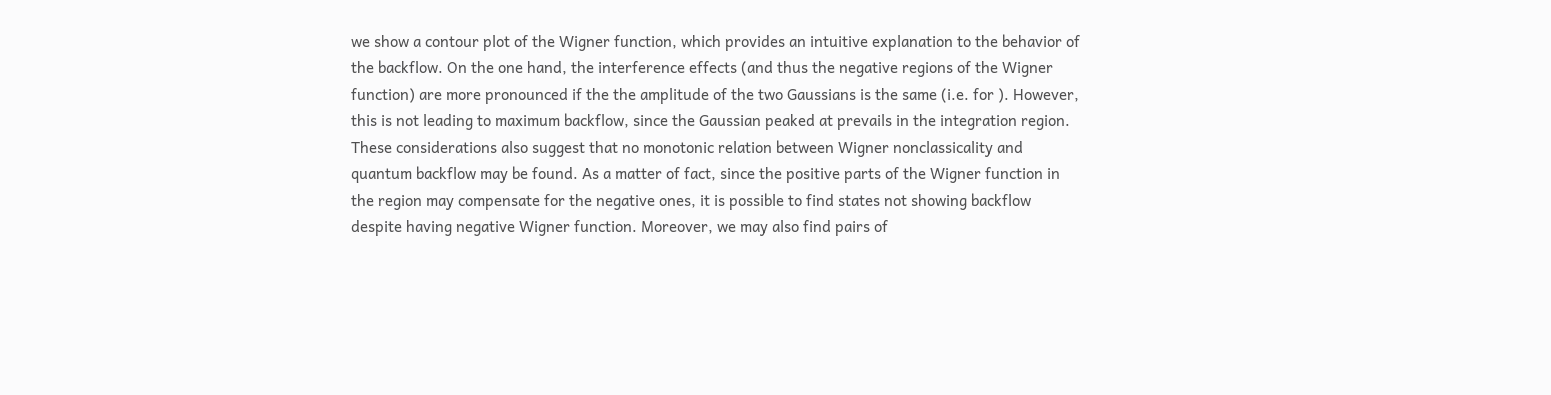we show a contour plot of the Wigner function, which provides an intuitive explanation to the behavior of the backflow. On the one hand, the interference effects (and thus the negative regions of the Wigner function) are more pronounced if the the amplitude of the two Gaussians is the same (i.e. for ). However, this is not leading to maximum backflow, since the Gaussian peaked at prevails in the integration region. These considerations also suggest that no monotonic relation between Wigner nonclassicality and quantum backflow may be found. As a matter of fact, since the positive parts of the Wigner function in the region may compensate for the negative ones, it is possible to find states not showing backflow despite having negative Wigner function. Moreover, we may also find pairs of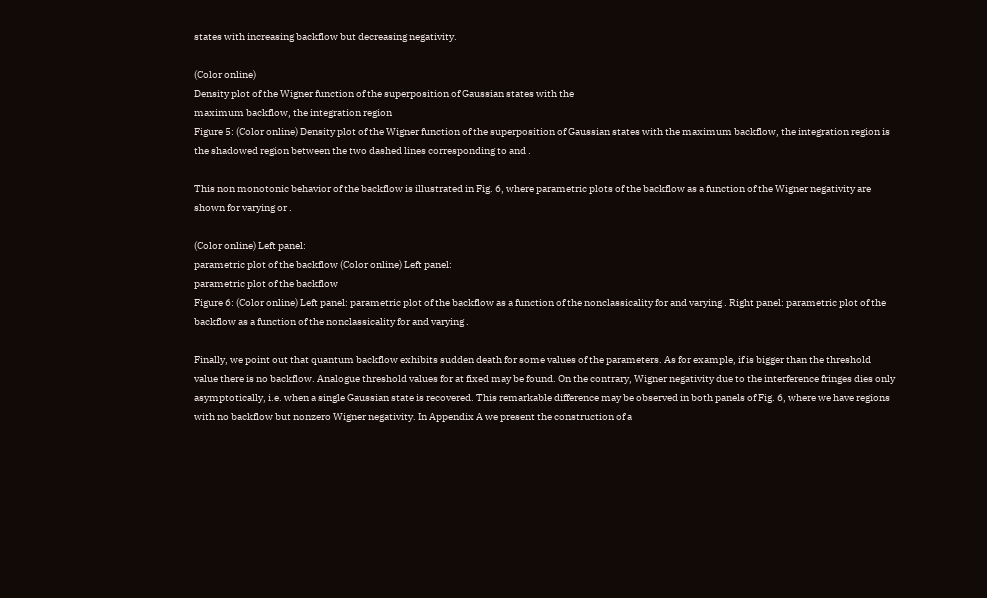states with increasing backflow but decreasing negativity.

(Color online)
Density plot of the Wigner function of the superposition of Gaussian states with the
maximum backflow, the integration region
Figure 5: (Color online) Density plot of the Wigner function of the superposition of Gaussian states with the maximum backflow, the integration region is the shadowed region between the two dashed lines corresponding to and .

This non monotonic behavior of the backflow is illustrated in Fig. 6, where parametric plots of the backflow as a function of the Wigner negativity are shown for varying or .

(Color online) Left panel:
parametric plot of the backflow (Color online) Left panel:
parametric plot of the backflow
Figure 6: (Color online) Left panel: parametric plot of the backflow as a function of the nonclassicality for and varying . Right panel: parametric plot of the backflow as a function of the nonclassicality for and varying .

Finally, we point out that quantum backflow exhibits sudden death for some values of the parameters. As for example, if is bigger than the threshold value there is no backflow. Analogue threshold values for at fixed may be found. On the contrary, Wigner negativity due to the interference fringes dies only asymptotically, i.e. when a single Gaussian state is recovered. This remarkable difference may be observed in both panels of Fig. 6, where we have regions with no backflow but nonzero Wigner negativity. In Appendix A we present the construction of a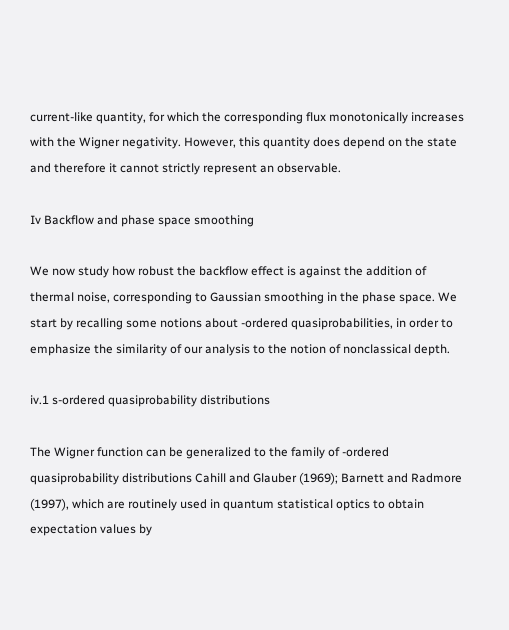current-like quantity, for which the corresponding flux monotonically increases with the Wigner negativity. However, this quantity does depend on the state and therefore it cannot strictly represent an observable.

Iv Backflow and phase space smoothing

We now study how robust the backflow effect is against the addition of thermal noise, corresponding to Gaussian smoothing in the phase space. We start by recalling some notions about -ordered quasiprobabilities, in order to emphasize the similarity of our analysis to the notion of nonclassical depth.

iv.1 s-ordered quasiprobability distributions

The Wigner function can be generalized to the family of -ordered quasiprobability distributions Cahill and Glauber (1969); Barnett and Radmore (1997), which are routinely used in quantum statistical optics to obtain expectation values by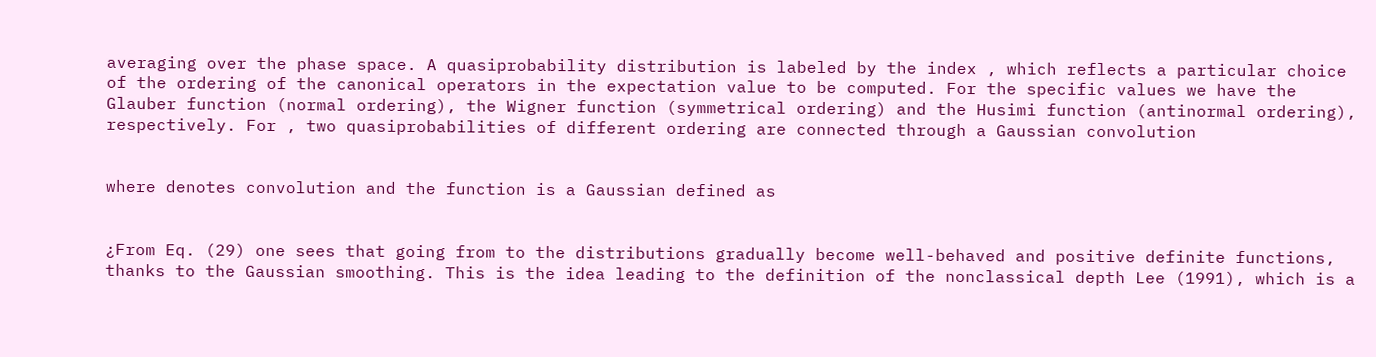averaging over the phase space. A quasiprobability distribution is labeled by the index , which reflects a particular choice of the ordering of the canonical operators in the expectation value to be computed. For the specific values we have the Glauber function (normal ordering), the Wigner function (symmetrical ordering) and the Husimi function (antinormal ordering), respectively. For , two quasiprobabilities of different ordering are connected through a Gaussian convolution


where denotes convolution and the function is a Gaussian defined as


¿From Eq. (29) one sees that going from to the distributions gradually become well-behaved and positive definite functions, thanks to the Gaussian smoothing. This is the idea leading to the definition of the nonclassical depth Lee (1991), which is a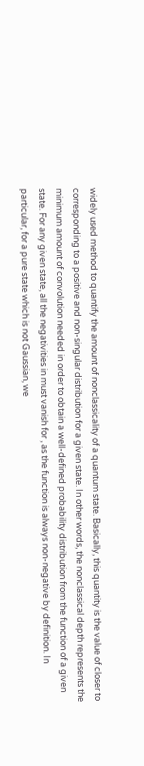widely used method to quantify the amount of nonclassicality of a quantum state. Basically, this quantity is the value of closer to corresponding to a positive and non-singular distribution for a given state. In other words, the nonclassical depth represents the minimum amount of convolution needed in order to obtain a well-defined probability distribution from the function of a given state. For any given state, all the negativities in must vanish for , as the function is always non-negative by definition. In particular, for a pure state which is not Gaussian, we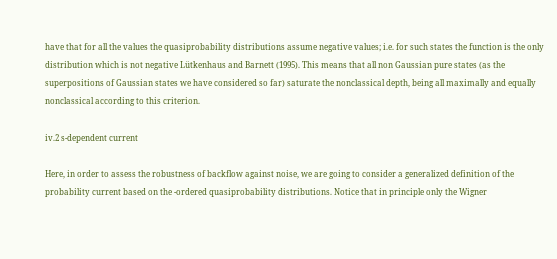have that for all the values the quasiprobability distributions assume negative values; i.e. for such states the function is the only distribution which is not negative Lütkenhaus and Barnett (1995). This means that all non Gaussian pure states (as the superpositions of Gaussian states we have considered so far) saturate the nonclassical depth, being all maximally and equally nonclassical according to this criterion.

iv.2 s-dependent current

Here, in order to assess the robustness of backflow against noise, we are going to consider a generalized definition of the probability current based on the -ordered quasiprobability distributions. Notice that in principle only the Wigner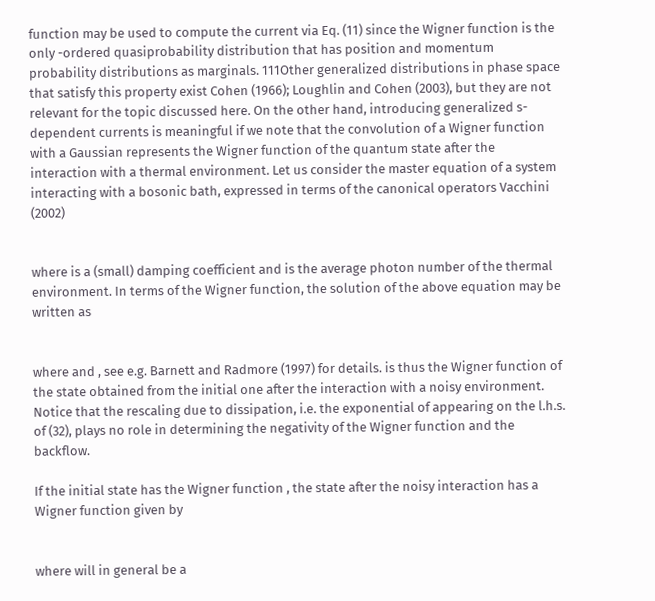function may be used to compute the current via Eq. (11) since the Wigner function is the only -ordered quasiprobability distribution that has position and momentum probability distributions as marginals. 111Other generalized distributions in phase space that satisfy this property exist Cohen (1966); Loughlin and Cohen (2003), but they are not relevant for the topic discussed here. On the other hand, introducing generalized s-dependent currents is meaningful if we note that the convolution of a Wigner function with a Gaussian represents the Wigner function of the quantum state after the interaction with a thermal environment. Let us consider the master equation of a system interacting with a bosonic bath, expressed in terms of the canonical operators Vacchini (2002)


where is a (small) damping coefficient and is the average photon number of the thermal environment. In terms of the Wigner function, the solution of the above equation may be written as


where and , see e.g. Barnett and Radmore (1997) for details. is thus the Wigner function of the state obtained from the initial one after the interaction with a noisy environment. Notice that the rescaling due to dissipation, i.e. the exponential of appearing on the l.h.s. of (32), plays no role in determining the negativity of the Wigner function and the backflow.

If the initial state has the Wigner function , the state after the noisy interaction has a Wigner function given by


where will in general be a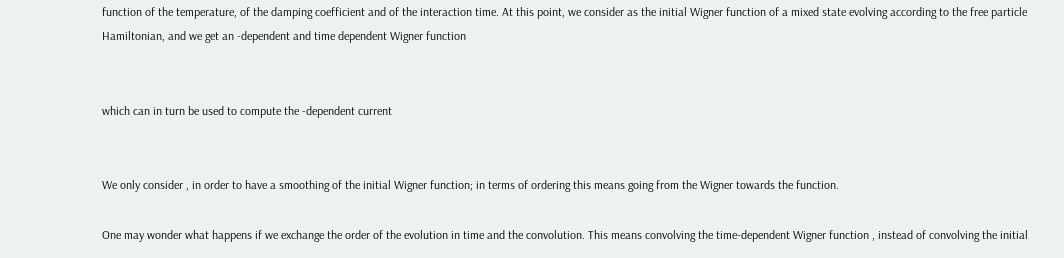function of the temperature, of the damping coefficient and of the interaction time. At this point, we consider as the initial Wigner function of a mixed state evolving according to the free particle Hamiltonian, and we get an -dependent and time dependent Wigner function


which can in turn be used to compute the -dependent current


We only consider , in order to have a smoothing of the initial Wigner function; in terms of ordering this means going from the Wigner towards the function.

One may wonder what happens if we exchange the order of the evolution in time and the convolution. This means convolving the time-dependent Wigner function , instead of convolving the initial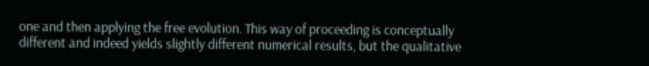one and then applying the free evolution. This way of proceeding is conceptually different and indeed yields slightly different numerical results, but the qualitative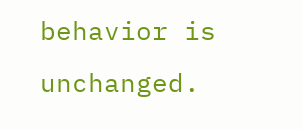behavior is unchanged.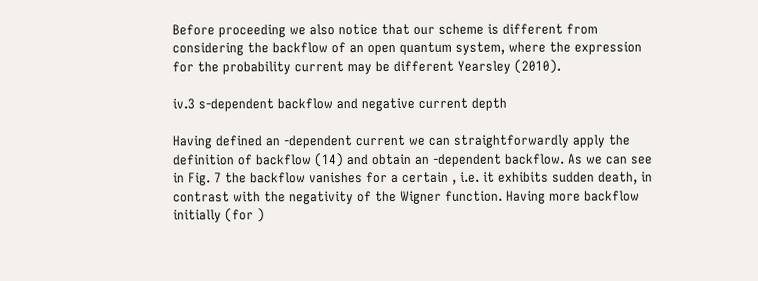Before proceeding we also notice that our scheme is different from considering the backflow of an open quantum system, where the expression for the probability current may be different Yearsley (2010).

iv.3 s-dependent backflow and negative current depth

Having defined an -dependent current we can straightforwardly apply the definition of backflow (14) and obtain an -dependent backflow. As we can see in Fig. 7 the backflow vanishes for a certain , i.e. it exhibits sudden death, in contrast with the negativity of the Wigner function. Having more backflow initially (for )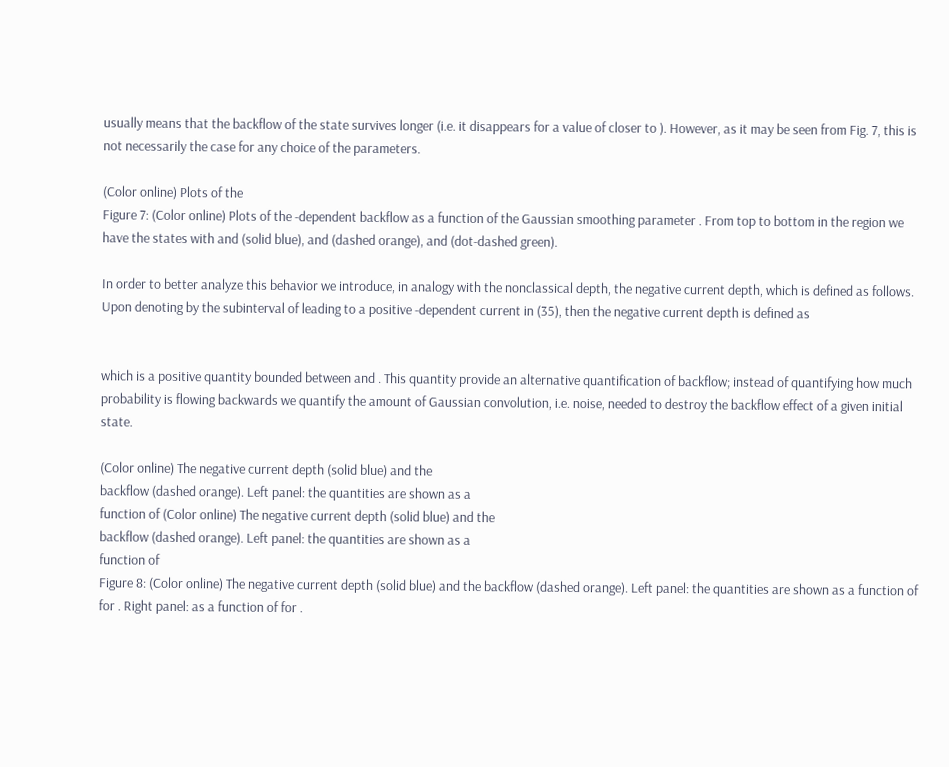usually means that the backflow of the state survives longer (i.e. it disappears for a value of closer to ). However, as it may be seen from Fig. 7, this is not necessarily the case for any choice of the parameters.

(Color online) Plots of the
Figure 7: (Color online) Plots of the -dependent backflow as a function of the Gaussian smoothing parameter . From top to bottom in the region we have the states with and (solid blue), and (dashed orange), and (dot-dashed green).

In order to better analyze this behavior we introduce, in analogy with the nonclassical depth, the negative current depth, which is defined as follows. Upon denoting by the subinterval of leading to a positive -dependent current in (35), then the negative current depth is defined as


which is a positive quantity bounded between and . This quantity provide an alternative quantification of backflow; instead of quantifying how much probability is flowing backwards we quantify the amount of Gaussian convolution, i.e. noise, needed to destroy the backflow effect of a given initial state.

(Color online) The negative current depth (solid blue) and the
backflow (dashed orange). Left panel: the quantities are shown as a
function of (Color online) The negative current depth (solid blue) and the
backflow (dashed orange). Left panel: the quantities are shown as a
function of
Figure 8: (Color online) The negative current depth (solid blue) and the backflow (dashed orange). Left panel: the quantities are shown as a function of for . Right panel: as a function of for .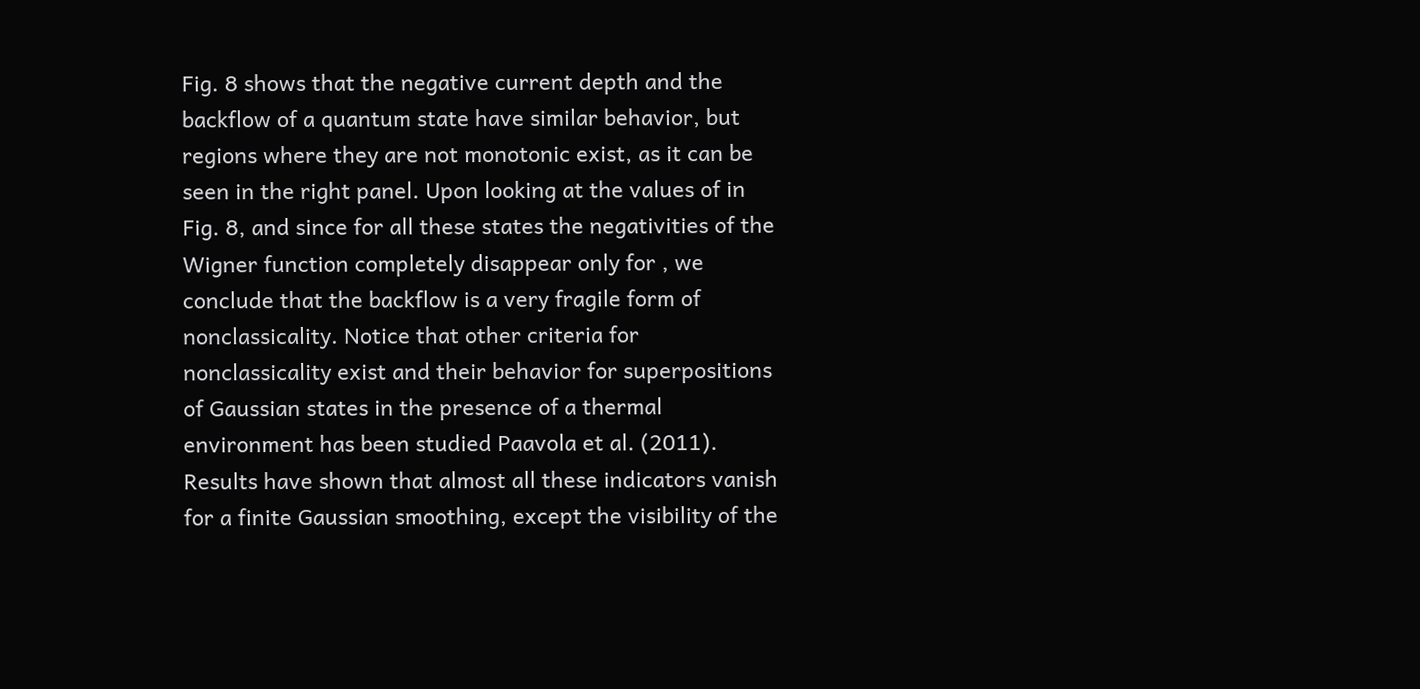Fig. 8 shows that the negative current depth and the backflow of a quantum state have similar behavior, but regions where they are not monotonic exist, as it can be seen in the right panel. Upon looking at the values of in Fig. 8, and since for all these states the negativities of the Wigner function completely disappear only for , we conclude that the backflow is a very fragile form of nonclassicality. Notice that other criteria for nonclassicality exist and their behavior for superpositions of Gaussian states in the presence of a thermal environment has been studied Paavola et al. (2011). Results have shown that almost all these indicators vanish for a finite Gaussian smoothing, except the visibility of the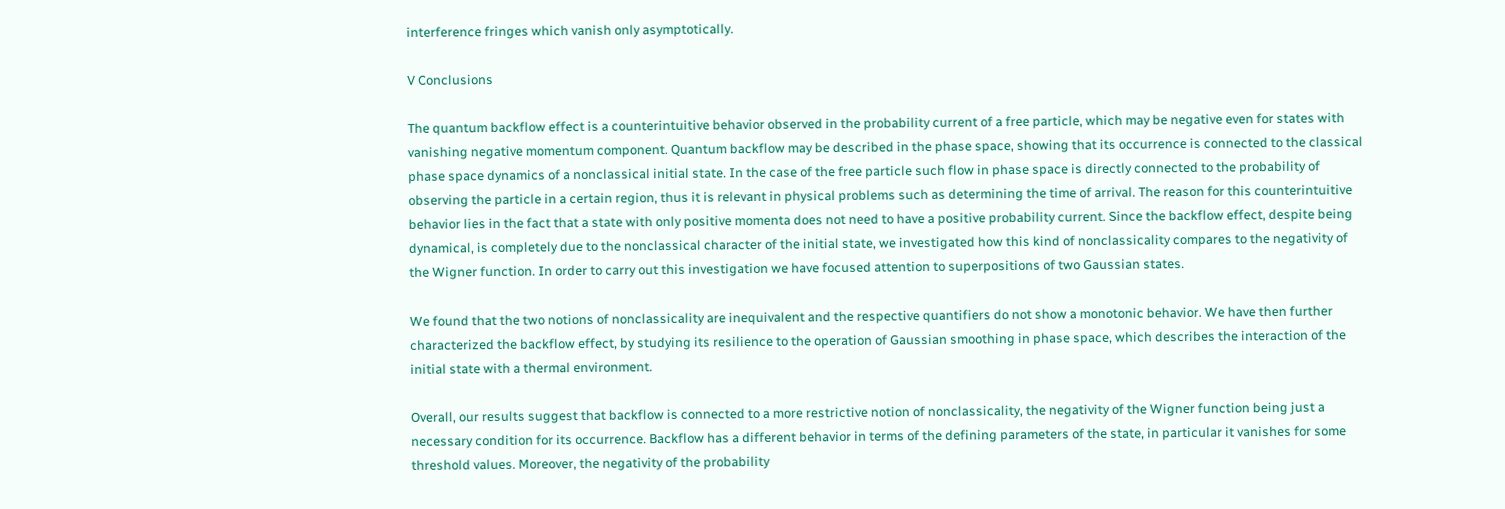interference fringes which vanish only asymptotically.

V Conclusions

The quantum backflow effect is a counterintuitive behavior observed in the probability current of a free particle, which may be negative even for states with vanishing negative momentum component. Quantum backflow may be described in the phase space, showing that its occurrence is connected to the classical phase space dynamics of a nonclassical initial state. In the case of the free particle such flow in phase space is directly connected to the probability of observing the particle in a certain region, thus it is relevant in physical problems such as determining the time of arrival. The reason for this counterintuitive behavior lies in the fact that a state with only positive momenta does not need to have a positive probability current. Since the backflow effect, despite being dynamical, is completely due to the nonclassical character of the initial state, we investigated how this kind of nonclassicality compares to the negativity of the Wigner function. In order to carry out this investigation we have focused attention to superpositions of two Gaussian states.

We found that the two notions of nonclassicality are inequivalent and the respective quantifiers do not show a monotonic behavior. We have then further characterized the backflow effect, by studying its resilience to the operation of Gaussian smoothing in phase space, which describes the interaction of the initial state with a thermal environment.

Overall, our results suggest that backflow is connected to a more restrictive notion of nonclassicality, the negativity of the Wigner function being just a necessary condition for its occurrence. Backflow has a different behavior in terms of the defining parameters of the state, in particular it vanishes for some threshold values. Moreover, the negativity of the probability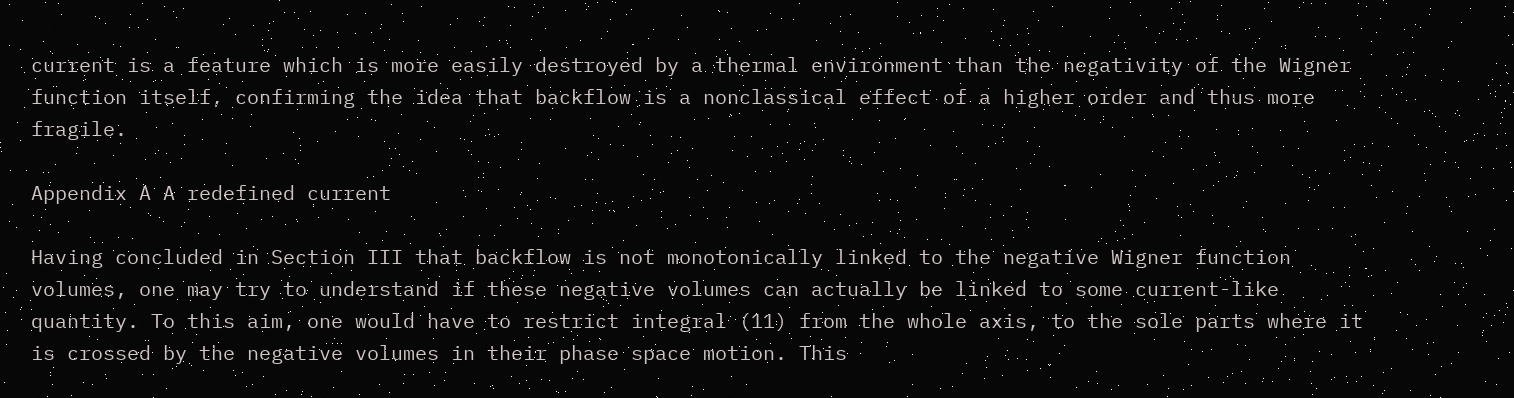current is a feature which is more easily destroyed by a thermal environment than the negativity of the Wigner function itself, confirming the idea that backflow is a nonclassical effect of a higher order and thus more fragile.

Appendix A A redefined current

Having concluded in Section III that backflow is not monotonically linked to the negative Wigner function volumes, one may try to understand if these negative volumes can actually be linked to some current-like quantity. To this aim, one would have to restrict integral (11) from the whole axis, to the sole parts where it is crossed by the negative volumes in their phase space motion. This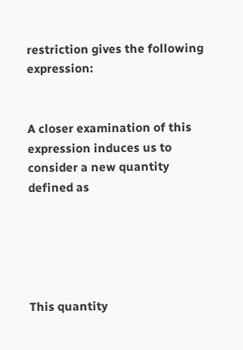restriction gives the following expression:


A closer examination of this expression induces us to consider a new quantity defined as





This quantity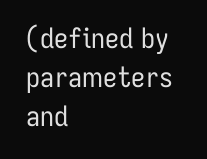(defined by parameters and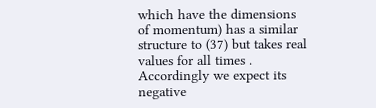which have the dimensions of momentum) has a similar structure to (37) but takes real values for all times . Accordingly we expect its negative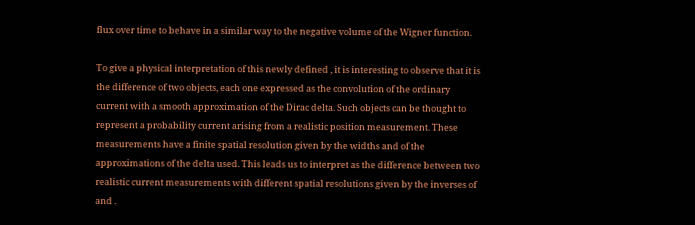flux over time to behave in a similar way to the negative volume of the Wigner function.

To give a physical interpretation of this newly defined , it is interesting to observe that it is the difference of two objects, each one expressed as the convolution of the ordinary current with a smooth approximation of the Dirac delta. Such objects can be thought to represent a probability current arising from a realistic position measurement. These measurements have a finite spatial resolution given by the widths and of the approximations of the delta used. This leads us to interpret as the difference between two realistic current measurements with different spatial resolutions given by the inverses of and .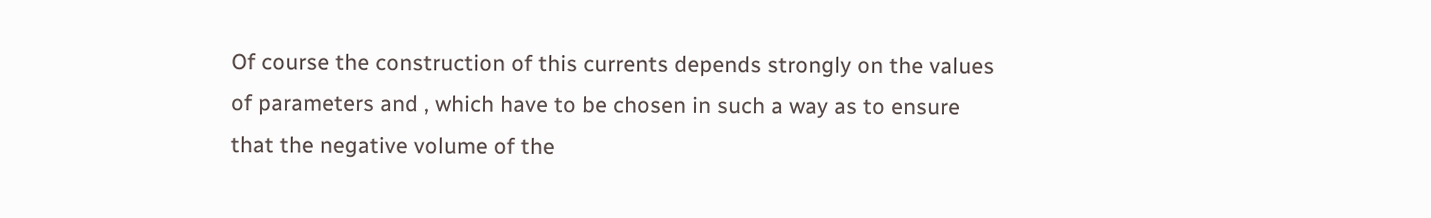Of course the construction of this currents depends strongly on the values of parameters and , which have to be chosen in such a way as to ensure that the negative volume of the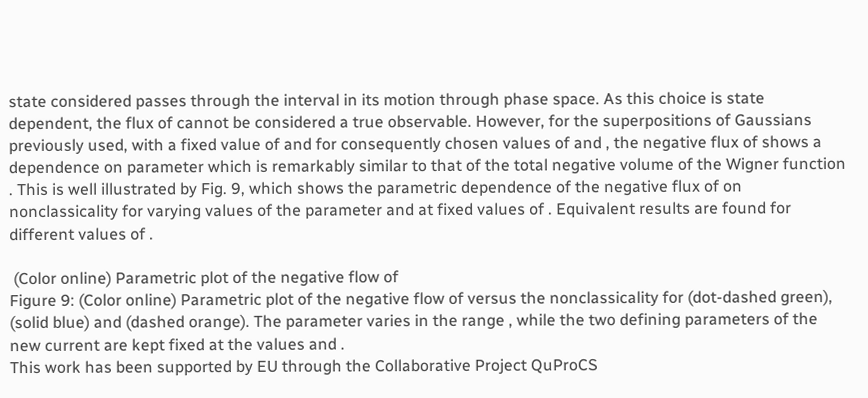state considered passes through the interval in its motion through phase space. As this choice is state dependent, the flux of cannot be considered a true observable. However, for the superpositions of Gaussians previously used, with a fixed value of and for consequently chosen values of and , the negative flux of shows a dependence on parameter which is remarkably similar to that of the total negative volume of the Wigner function . This is well illustrated by Fig. 9, which shows the parametric dependence of the negative flux of on nonclassicality for varying values of the parameter and at fixed values of . Equivalent results are found for different values of .

 (Color online) Parametric plot of the negative flow of
Figure 9: (Color online) Parametric plot of the negative flow of versus the nonclassicality for (dot-dashed green), (solid blue) and (dashed orange). The parameter varies in the range , while the two defining parameters of the new current are kept fixed at the values and .
This work has been supported by EU through the Collaborative Project QuProCS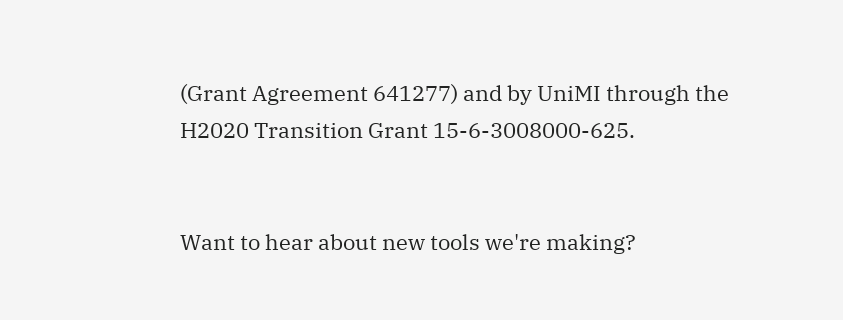(Grant Agreement 641277) and by UniMI through the H2020 Transition Grant 15-6-3008000-625.


Want to hear about new tools we're making?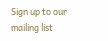Sign up to our mailing list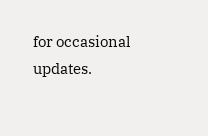for occasional updates.